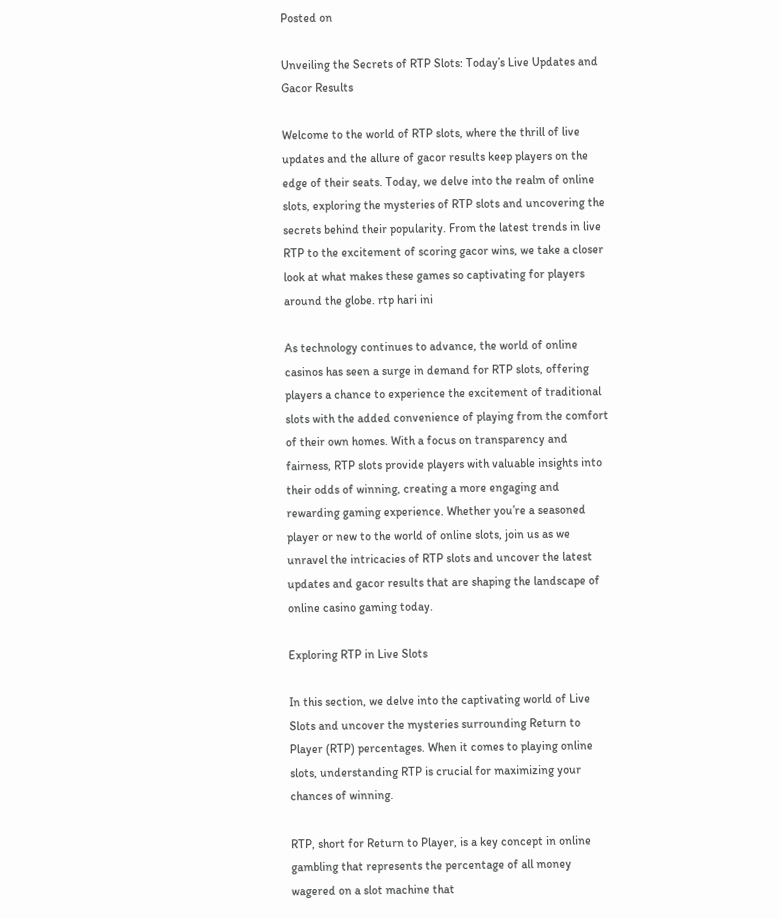Posted on

Unveiling the Secrets of RTP Slots: Today’s Live Updates and Gacor Results

Welcome to the world of RTP slots, where the thrill of live updates and the allure of gacor results keep players on the edge of their seats. Today, we delve into the realm of online slots, exploring the mysteries of RTP slots and uncovering the secrets behind their popularity. From the latest trends in live RTP to the excitement of scoring gacor wins, we take a closer look at what makes these games so captivating for players around the globe. rtp hari ini

As technology continues to advance, the world of online casinos has seen a surge in demand for RTP slots, offering players a chance to experience the excitement of traditional slots with the added convenience of playing from the comfort of their own homes. With a focus on transparency and fairness, RTP slots provide players with valuable insights into their odds of winning, creating a more engaging and rewarding gaming experience. Whether you’re a seasoned player or new to the world of online slots, join us as we unravel the intricacies of RTP slots and uncover the latest updates and gacor results that are shaping the landscape of online casino gaming today.

Exploring RTP in Live Slots

In this section, we delve into the captivating world of Live Slots and uncover the mysteries surrounding Return to Player (RTP) percentages. When it comes to playing online slots, understanding RTP is crucial for maximizing your chances of winning.

RTP, short for Return to Player, is a key concept in online gambling that represents the percentage of all money wagered on a slot machine that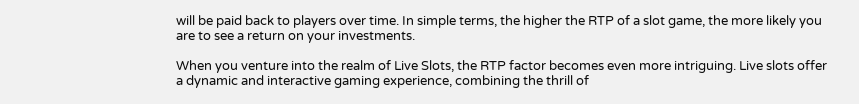will be paid back to players over time. In simple terms, the higher the RTP of a slot game, the more likely you are to see a return on your investments.

When you venture into the realm of Live Slots, the RTP factor becomes even more intriguing. Live slots offer a dynamic and interactive gaming experience, combining the thrill of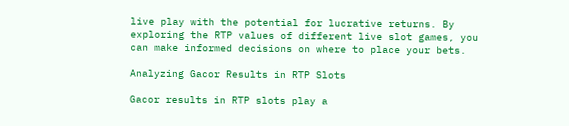live play with the potential for lucrative returns. By exploring the RTP values of different live slot games, you can make informed decisions on where to place your bets.

Analyzing Gacor Results in RTP Slots

Gacor results in RTP slots play a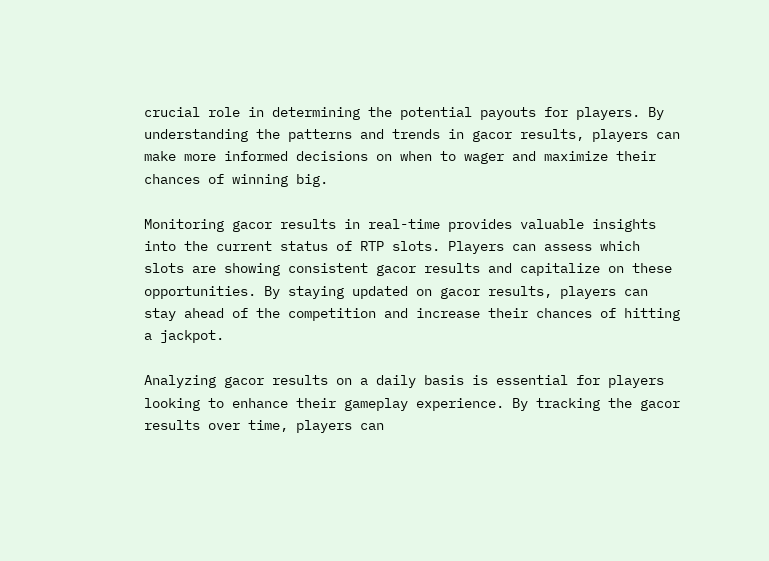crucial role in determining the potential payouts for players. By understanding the patterns and trends in gacor results, players can make more informed decisions on when to wager and maximize their chances of winning big.

Monitoring gacor results in real-time provides valuable insights into the current status of RTP slots. Players can assess which slots are showing consistent gacor results and capitalize on these opportunities. By staying updated on gacor results, players can stay ahead of the competition and increase their chances of hitting a jackpot.

Analyzing gacor results on a daily basis is essential for players looking to enhance their gameplay experience. By tracking the gacor results over time, players can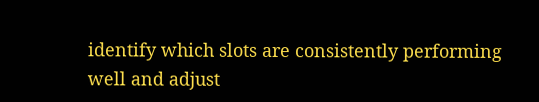identify which slots are consistently performing well and adjust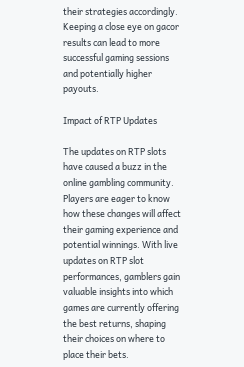their strategies accordingly. Keeping a close eye on gacor results can lead to more successful gaming sessions and potentially higher payouts.

Impact of RTP Updates

The updates on RTP slots have caused a buzz in the online gambling community. Players are eager to know how these changes will affect their gaming experience and potential winnings. With live updates on RTP slot performances, gamblers gain valuable insights into which games are currently offering the best returns, shaping their choices on where to place their bets.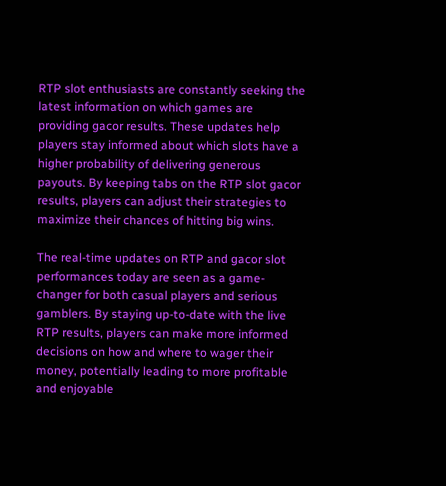RTP slot enthusiasts are constantly seeking the latest information on which games are providing gacor results. These updates help players stay informed about which slots have a higher probability of delivering generous payouts. By keeping tabs on the RTP slot gacor results, players can adjust their strategies to maximize their chances of hitting big wins.

The real-time updates on RTP and gacor slot performances today are seen as a game-changer for both casual players and serious gamblers. By staying up-to-date with the live RTP results, players can make more informed decisions on how and where to wager their money, potentially leading to more profitable and enjoyable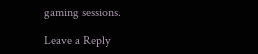gaming sessions.

Leave a Reply